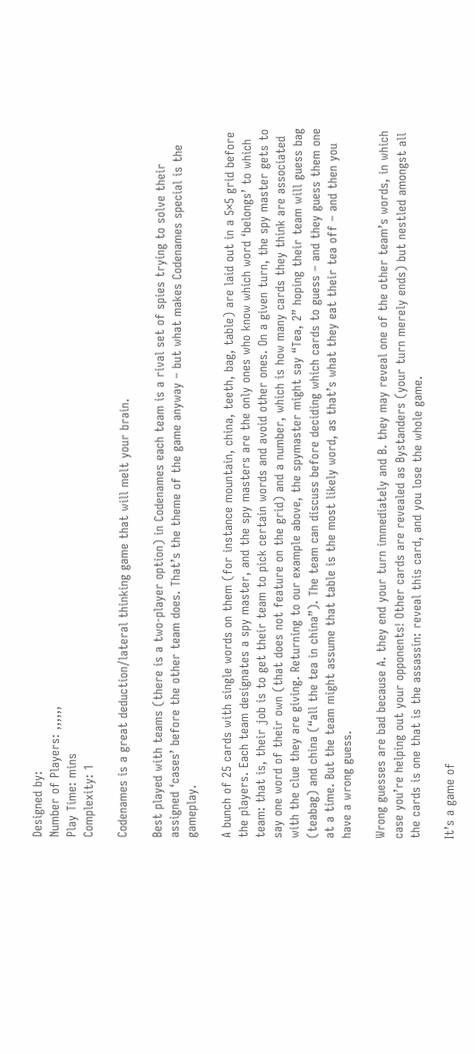Designed by:
Number of Players: ,,,,,,
Play Time: mins
Complexity: 1

Codenames is a great deduction/lateral thinking game that will melt your brain.

Best played with teams (there is a two-player option) in Codenames each team is a rival set of spies trying to solve their assigned ‘cases’ before the other team does. That’s the theme of the game anyway – but what makes Codenames special is the gameplay.

A bunch of 25 cards with single words on them (for instance mountain, china, teeth, bag, table) are laid out in a 5×5 grid before the players. Each team designates a spy master, and the spy masters are the only ones who know which word ‘belongs’ to which team: that is, their job is to get their team to pick certain words and avoid other ones. On a given turn, the spy master gets to say one word of their own (that does not feature on the grid) and a number, which is how many cards they think are associated with the clue they are giving. Returning to our example above, the spymaster might say “Tea, 2” hoping their team will guess bag (teabag) and china (“all the tea in china”). The team can discuss before deciding which cards to guess – and they guess them one at a time. But the team might assume that table is the most likely word, as that’s what they eat their tea off – and then you have a wrong guess.

Wrong guesses are bad because A. they end your turn immediately and B. they may reveal one of the other team’s words, in which case you’re helping out your opponents! Other cards are revealed as Bystanders (your turn merely ends) but nestled amongst all the cards is one that is the assassin: reveal this card, and you lose the whole game.

It’s a game of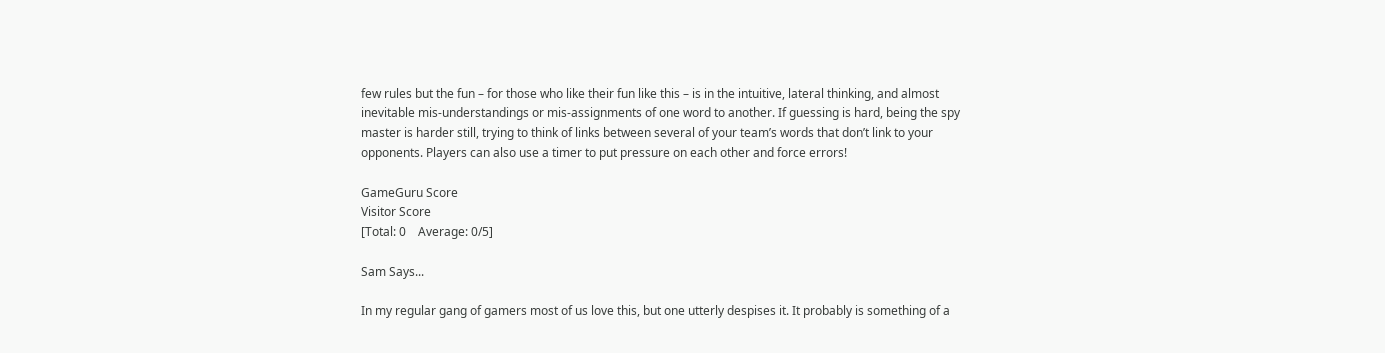few rules but the fun – for those who like their fun like this – is in the intuitive, lateral thinking, and almost inevitable mis-understandings or mis-assignments of one word to another. If guessing is hard, being the spy master is harder still, trying to think of links between several of your team’s words that don’t link to your opponents. Players can also use a timer to put pressure on each other and force errors!

GameGuru Score
Visitor Score
[Total: 0    Average: 0/5]

Sam Says...

In my regular gang of gamers most of us love this, but one utterly despises it. It probably is something of a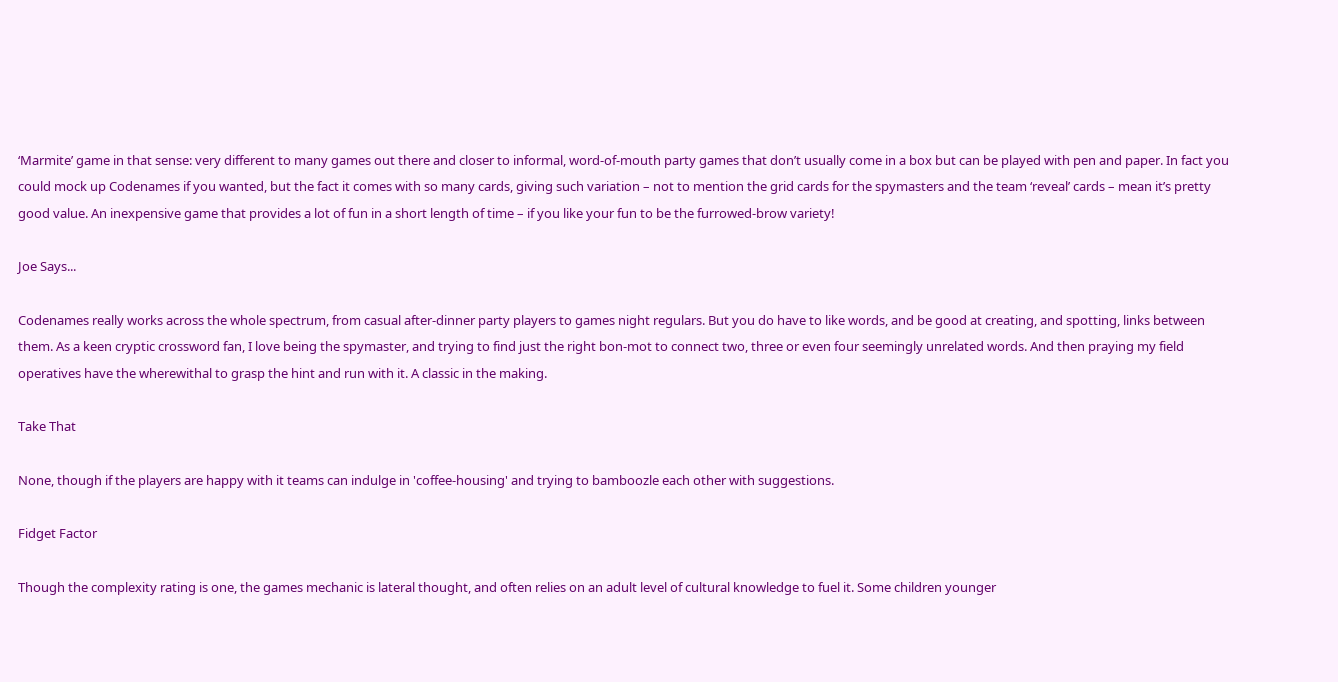‘Marmite’ game in that sense: very different to many games out there and closer to informal, word-of-mouth party games that don’t usually come in a box but can be played with pen and paper. In fact you could mock up Codenames if you wanted, but the fact it comes with so many cards, giving such variation – not to mention the grid cards for the spymasters and the team ‘reveal’ cards – mean it’s pretty good value. An inexpensive game that provides a lot of fun in a short length of time – if you like your fun to be the furrowed-brow variety!

Joe Says...

Codenames really works across the whole spectrum, from casual after-dinner party players to games night regulars. But you do have to like words, and be good at creating, and spotting, links between them. As a keen cryptic crossword fan, I love being the spymaster, and trying to find just the right bon-mot to connect two, three or even four seemingly unrelated words. And then praying my field operatives have the wherewithal to grasp the hint and run with it. A classic in the making.

Take That

None, though if the players are happy with it teams can indulge in 'coffee-housing' and trying to bamboozle each other with suggestions.

Fidget Factor

Though the complexity rating is one, the games mechanic is lateral thought, and often relies on an adult level of cultural knowledge to fuel it. Some children younger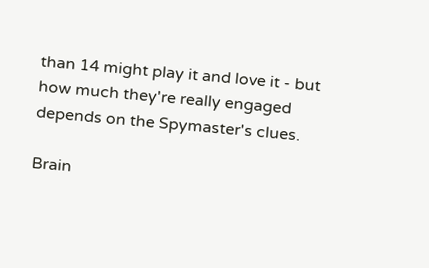than 14 might play it and love it - but how much they're really engaged depends on the Spymaster's clues.

Brain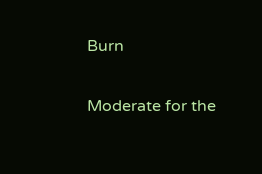Burn

Moderate for the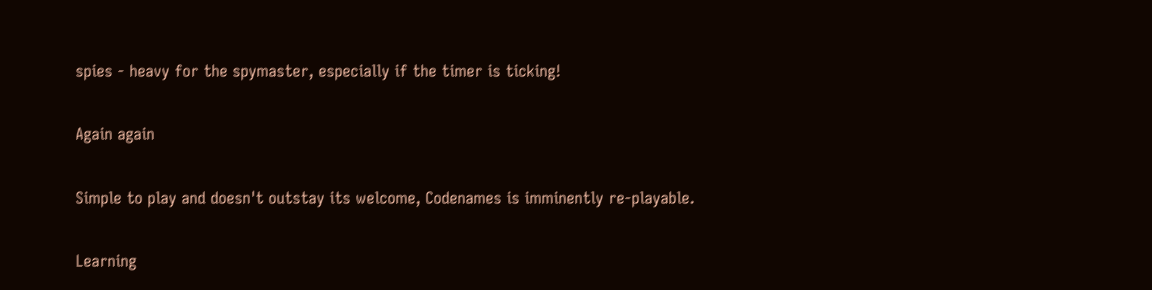spies - heavy for the spymaster, especially if the timer is ticking!

Again again

Simple to play and doesn't outstay its welcome, Codenames is imminently re-playable.

Learning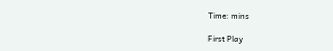Time: mins

First Play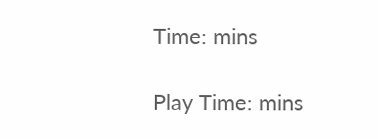Time: mins

Play Time: mins